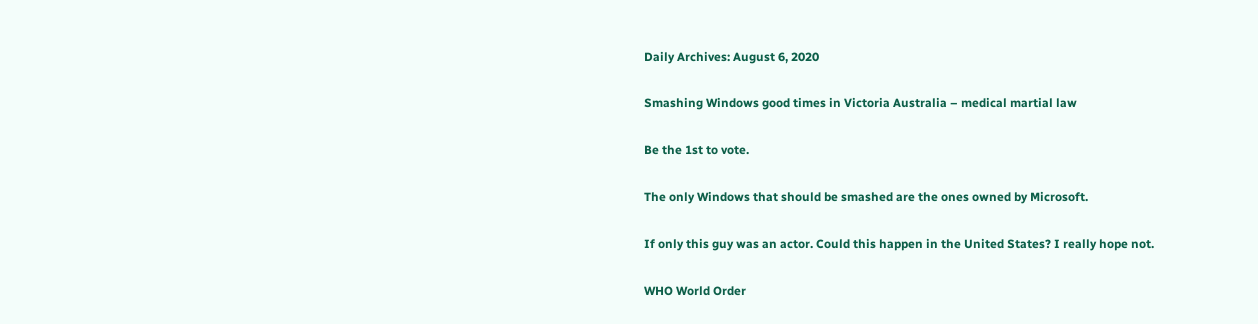Daily Archives: August 6, 2020

Smashing Windows good times in Victoria Australia – medical martial law

Be the 1st to vote.

The only Windows that should be smashed are the ones owned by Microsoft.

If only this guy was an actor. Could this happen in the United States? I really hope not.

WHO World Order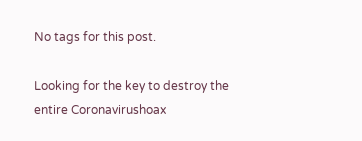No tags for this post.

Looking for the key to destroy the entire Coronavirushoax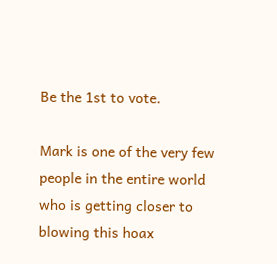Be the 1st to vote.

Mark is one of the very few people in the entire world who is getting closer to blowing this hoax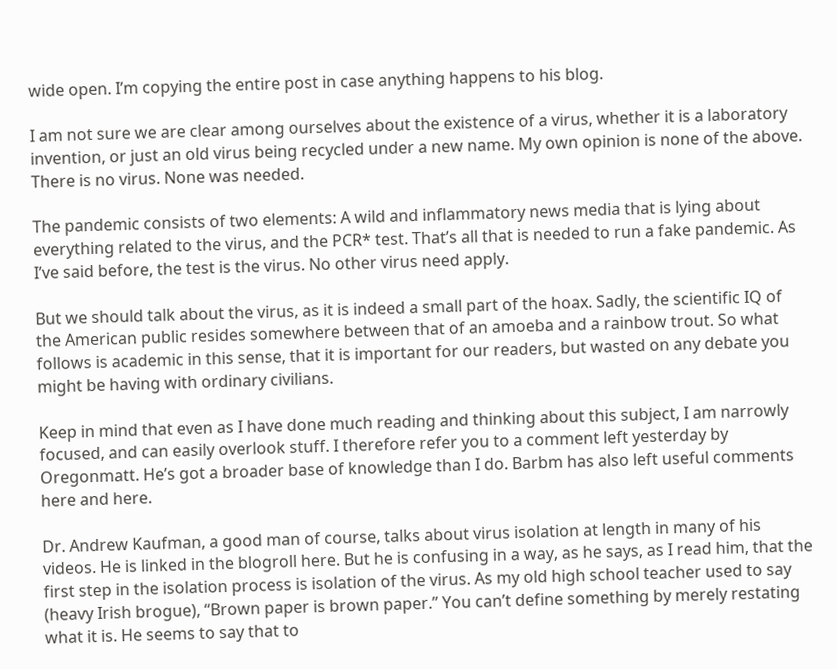wide open. I’m copying the entire post in case anything happens to his blog.

I am not sure we are clear among ourselves about the existence of a virus, whether it is a laboratory invention, or just an old virus being recycled under a new name. My own opinion is none of the above. There is no virus. None was needed.

The pandemic consists of two elements: A wild and inflammatory news media that is lying about everything related to the virus, and the PCR* test. That’s all that is needed to run a fake pandemic. As I’ve said before, the test is the virus. No other virus need apply.

But we should talk about the virus, as it is indeed a small part of the hoax. Sadly, the scientific IQ of the American public resides somewhere between that of an amoeba and a rainbow trout. So what follows is academic in this sense, that it is important for our readers, but wasted on any debate you might be having with ordinary civilians.

Keep in mind that even as I have done much reading and thinking about this subject, I am narrowly focused, and can easily overlook stuff. I therefore refer you to a comment left yesterday by Oregonmatt. He’s got a broader base of knowledge than I do. Barbm has also left useful comments here and here.

Dr. Andrew Kaufman, a good man of course, talks about virus isolation at length in many of his videos. He is linked in the blogroll here. But he is confusing in a way, as he says, as I read him, that the first step in the isolation process is isolation of the virus. As my old high school teacher used to say (heavy Irish brogue), “Brown paper is brown paper.” You can’t define something by merely restating what it is. He seems to say that to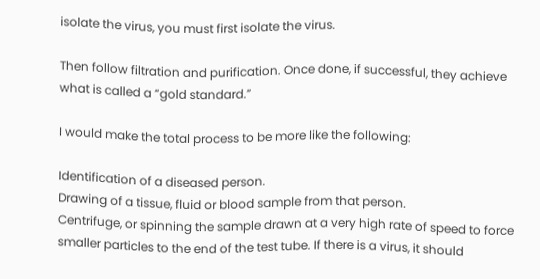isolate the virus, you must first isolate the virus.

Then follow filtration and purification. Once done, if successful, they achieve what is called a “gold standard.”

I would make the total process to be more like the following:

Identification of a diseased person.
Drawing of a tissue, fluid or blood sample from that person.
Centrifuge, or spinning the sample drawn at a very high rate of speed to force smaller particles to the end of the test tube. If there is a virus, it should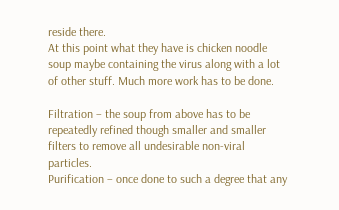reside there.
At this point what they have is chicken noodle soup maybe containing the virus along with a lot of other stuff. Much more work has to be done.

Filtration – the soup from above has to be repeatedly refined though smaller and smaller filters to remove all undesirable non-viral particles.
Purification – once done to such a degree that any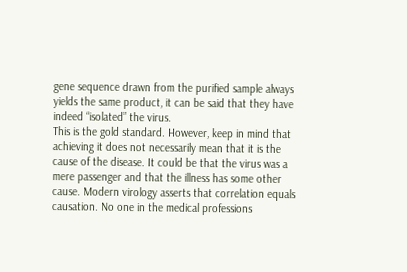gene sequence drawn from the purified sample always yields the same product, it can be said that they have indeed “isolated” the virus.
This is the gold standard. However, keep in mind that achieving it does not necessarily mean that it is the cause of the disease. It could be that the virus was a mere passenger and that the illness has some other cause. Modern virology asserts that correlation equals causation. No one in the medical professions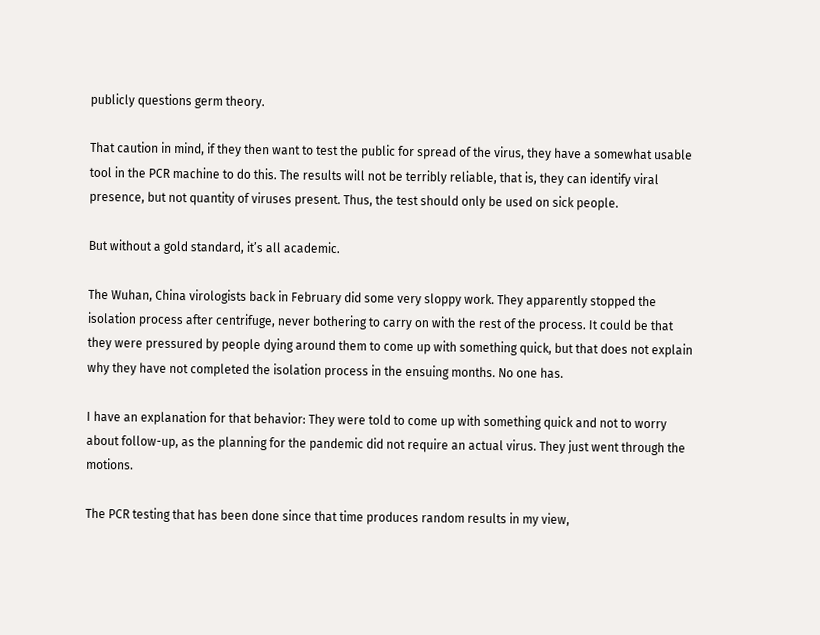publicly questions germ theory.

That caution in mind, if they then want to test the public for spread of the virus, they have a somewhat usable tool in the PCR machine to do this. The results will not be terribly reliable, that is, they can identify viral presence, but not quantity of viruses present. Thus, the test should only be used on sick people.

But without a gold standard, it’s all academic.

The Wuhan, China virologists back in February did some very sloppy work. They apparently stopped the isolation process after centrifuge, never bothering to carry on with the rest of the process. It could be that they were pressured by people dying around them to come up with something quick, but that does not explain why they have not completed the isolation process in the ensuing months. No one has.

I have an explanation for that behavior: They were told to come up with something quick and not to worry about follow-up, as the planning for the pandemic did not require an actual virus. They just went through the motions.

The PCR testing that has been done since that time produces random results in my view,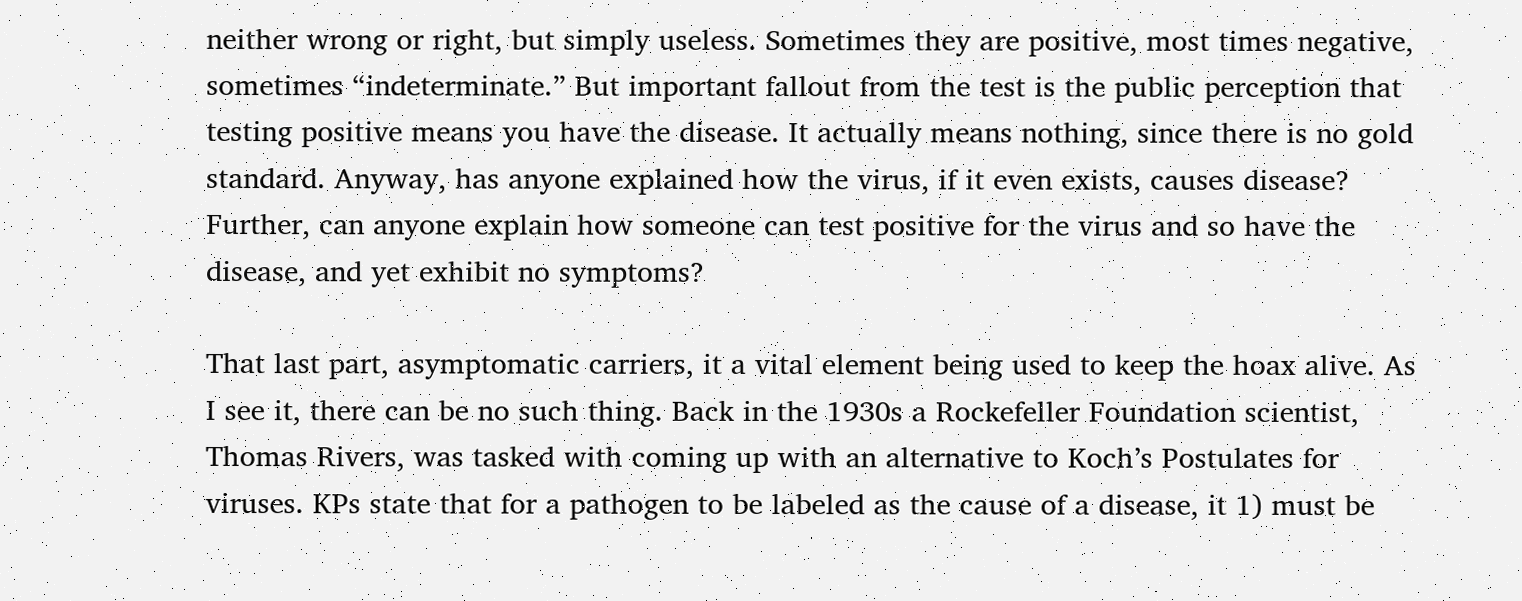neither wrong or right, but simply useless. Sometimes they are positive, most times negative, sometimes “indeterminate.” But important fallout from the test is the public perception that testing positive means you have the disease. It actually means nothing, since there is no gold standard. Anyway, has anyone explained how the virus, if it even exists, causes disease? Further, can anyone explain how someone can test positive for the virus and so have the disease, and yet exhibit no symptoms?

That last part, asymptomatic carriers, it a vital element being used to keep the hoax alive. As I see it, there can be no such thing. Back in the 1930s a Rockefeller Foundation scientist, Thomas Rivers, was tasked with coming up with an alternative to Koch’s Postulates for viruses. KPs state that for a pathogen to be labeled as the cause of a disease, it 1) must be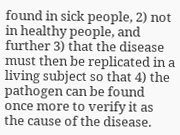found in sick people, 2) not in healthy people, and further 3) that the disease must then be replicated in a living subject so that 4) the pathogen can be found once more to verify it as the cause of the disease.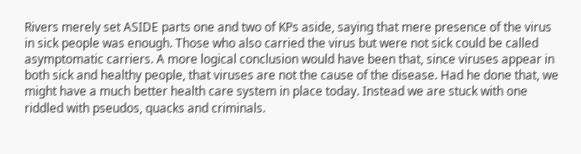Rivers merely set ASIDE parts one and two of KPs aside, saying that mere presence of the virus in sick people was enough. Those who also carried the virus but were not sick could be called asymptomatic carriers. A more logical conclusion would have been that, since viruses appear in both sick and healthy people, that viruses are not the cause of the disease. Had he done that, we might have a much better health care system in place today. Instead we are stuck with one riddled with pseudos, quacks and criminals.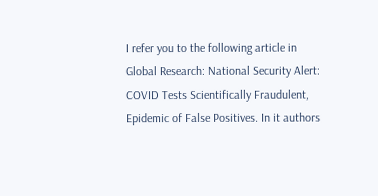I refer you to the following article in Global Research: National Security Alert: COVID Tests Scientifically Fraudulent, Epidemic of False Positives. In it authors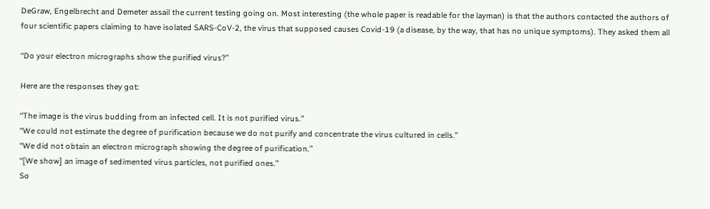DeGraw, Engelbrecht and Demeter assail the current testing going on. Most interesting (the whole paper is readable for the layman) is that the authors contacted the authors of four scientific papers claiming to have isolated SARS-CoV-2, the virus that supposed causes Covid-19 (a disease, by the way, that has no unique symptoms). They asked them all

“Do your electron micrographs show the purified virus?”

Here are the responses they got:

“The image is the virus budding from an infected cell. It is not purified virus.”
“We could not estimate the degree of purification because we do not purify and concentrate the virus cultured in cells.”
“We did not obtain an electron micrograph showing the degree of purification.”
“[We show] an image of sedimented virus particles, not purified ones.”
So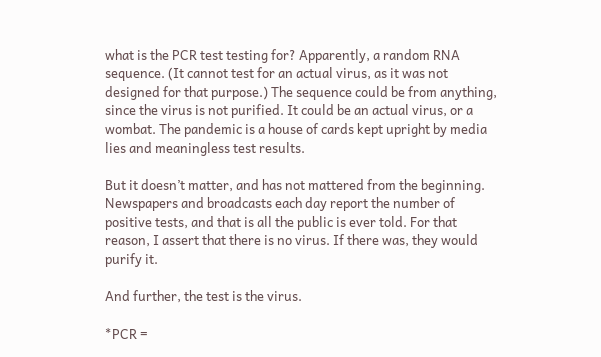what is the PCR test testing for? Apparently, a random RNA sequence. (It cannot test for an actual virus, as it was not designed for that purpose.) The sequence could be from anything, since the virus is not purified. It could be an actual virus, or a wombat. The pandemic is a house of cards kept upright by media lies and meaningless test results.

But it doesn’t matter, and has not mattered from the beginning. Newspapers and broadcasts each day report the number of positive tests, and that is all the public is ever told. For that reason, I assert that there is no virus. If there was, they would purify it.

And further, the test is the virus.

*PCR =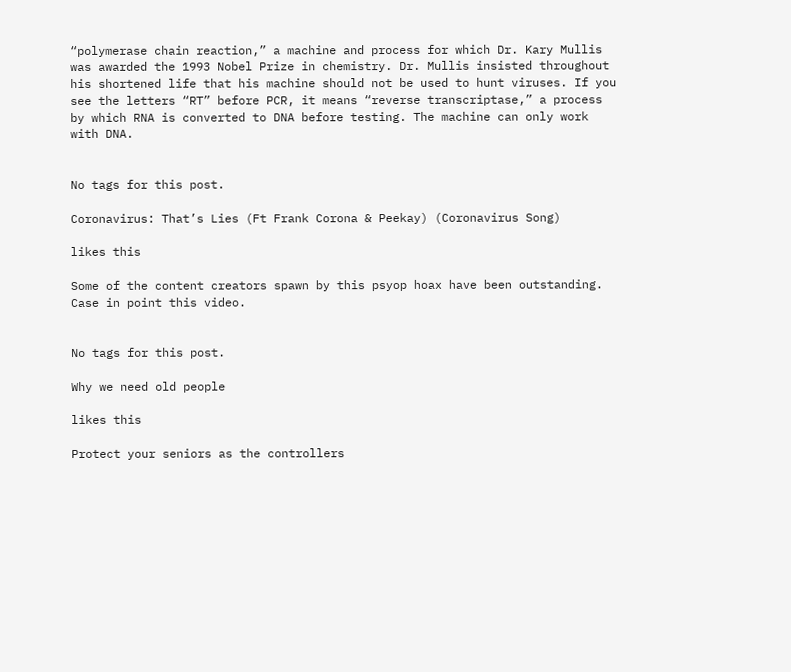“polymerase chain reaction,” a machine and process for which Dr. Kary Mullis was awarded the 1993 Nobel Prize in chemistry. Dr. Mullis insisted throughout his shortened life that his machine should not be used to hunt viruses. If you see the letters “RT” before PCR, it means “reverse transcriptase,” a process by which RNA is converted to DNA before testing. The machine can only work with DNA.


No tags for this post.

Coronavirus: That’s Lies (Ft Frank Corona & Peekay) (Coronavirus Song)

likes this

Some of the content creators spawn by this psyop hoax have been outstanding. Case in point this video.


No tags for this post.

Why we need old people

likes this

Protect your seniors as the controllers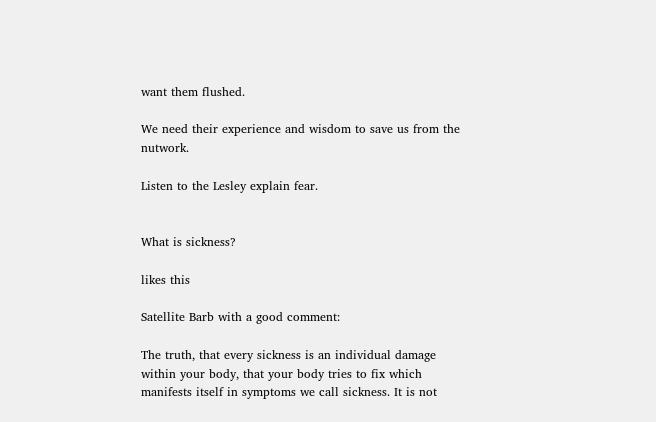want them flushed.

We need their experience and wisdom to save us from the nutwork.

Listen to the Lesley explain fear.


What is sickness?

likes this

Satellite Barb with a good comment:

The truth, that every sickness is an individual damage within your body, that your body tries to fix which manifests itself in symptoms we call sickness. It is not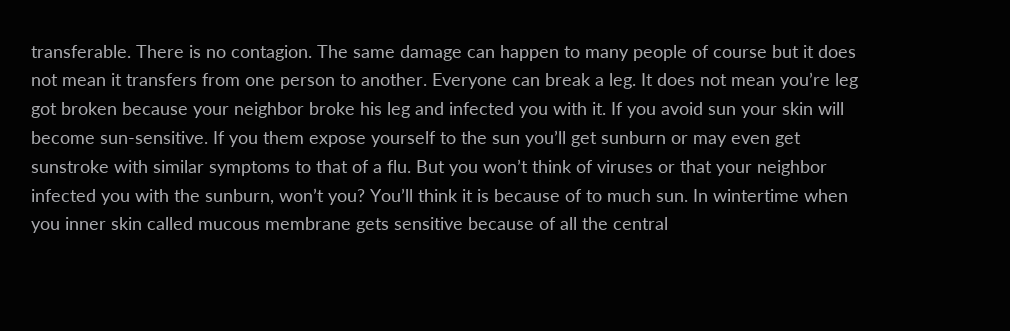transferable. There is no contagion. The same damage can happen to many people of course but it does not mean it transfers from one person to another. Everyone can break a leg. It does not mean you’re leg got broken because your neighbor broke his leg and infected you with it. If you avoid sun your skin will become sun-sensitive. If you them expose yourself to the sun you’ll get sunburn or may even get sunstroke with similar symptoms to that of a flu. But you won’t think of viruses or that your neighbor infected you with the sunburn, won’t you? You’ll think it is because of to much sun. In wintertime when you inner skin called mucous membrane gets sensitive because of all the central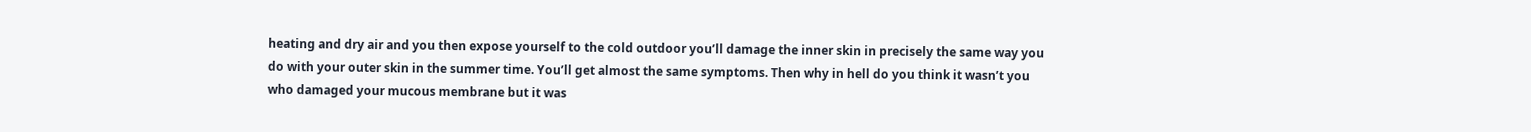heating and dry air and you then expose yourself to the cold outdoor you’ll damage the inner skin in precisely the same way you do with your outer skin in the summer time. You’ll get almost the same symptoms. Then why in hell do you think it wasn’t you who damaged your mucous membrane but it was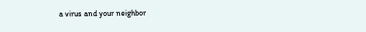a virus and your neighbor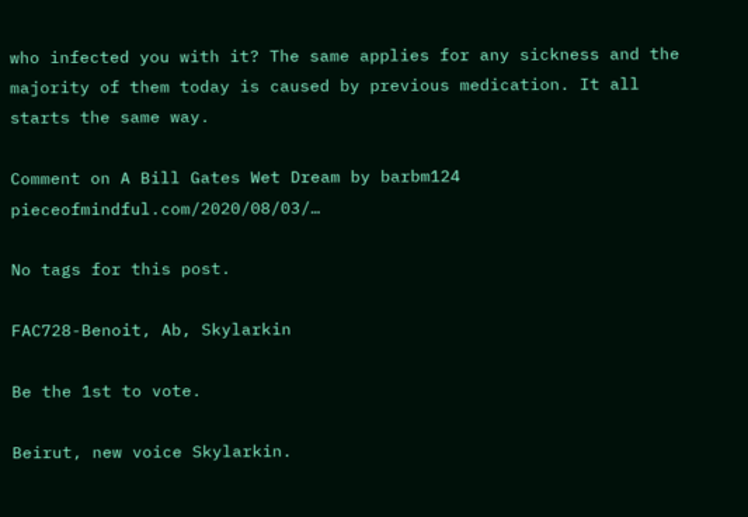who infected you with it? The same applies for any sickness and the majority of them today is caused by previous medication. It all starts the same way.

Comment on A Bill Gates Wet Dream by barbm124 pieceofmindful.com/2020/08/03/…

No tags for this post.

FAC728-Benoit, Ab, Skylarkin

Be the 1st to vote.

Beirut, new voice Skylarkin.